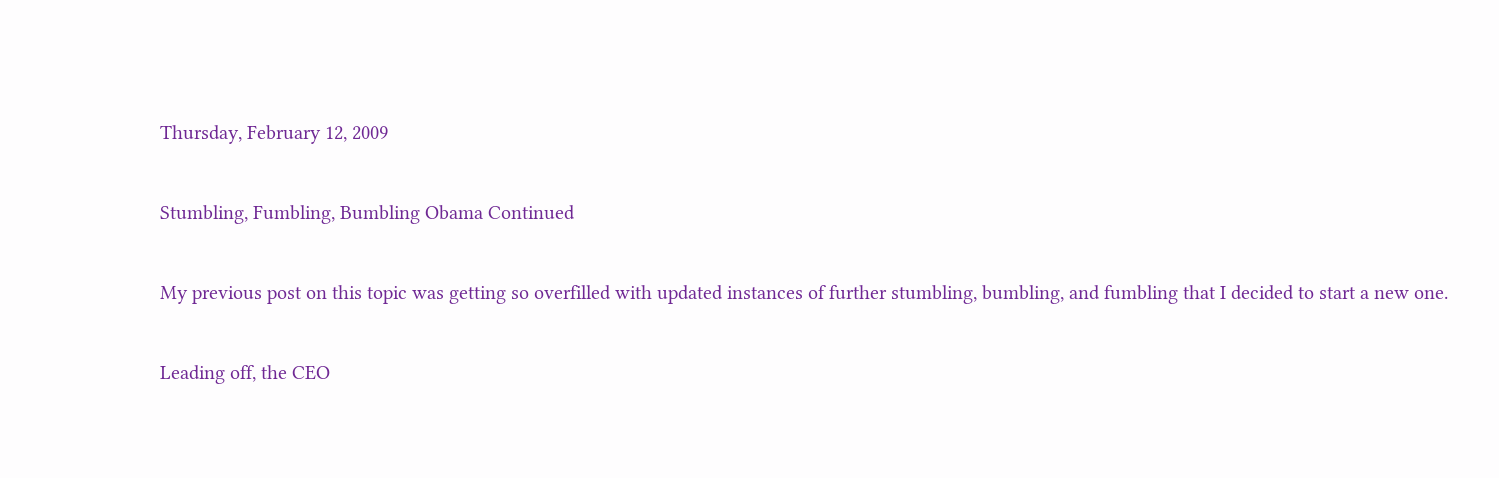Thursday, February 12, 2009

Stumbling, Fumbling, Bumbling Obama Continued

My previous post on this topic was getting so overfilled with updated instances of further stumbling, bumbling, and fumbling that I decided to start a new one.

Leading off, the CEO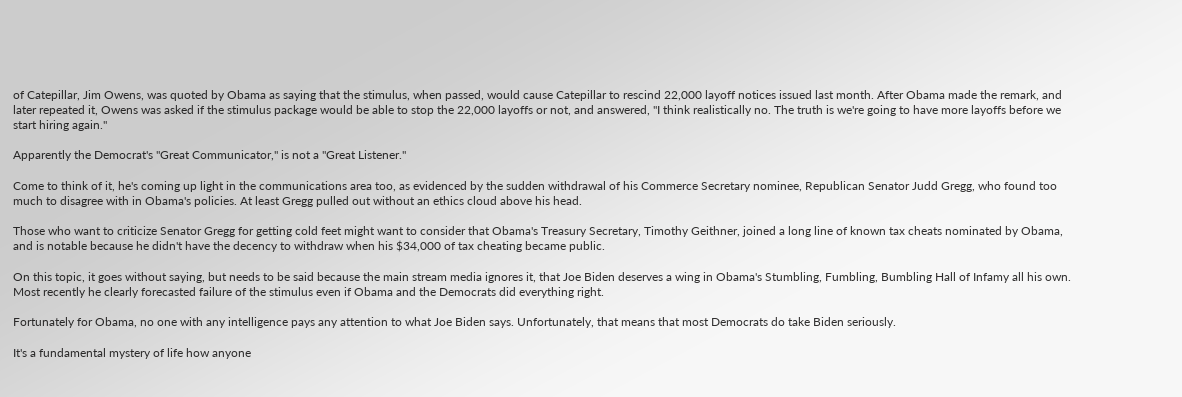of Catepillar, Jim Owens, was quoted by Obama as saying that the stimulus, when passed, would cause Catepillar to rescind 22,000 layoff notices issued last month. After Obama made the remark, and later repeated it, Owens was asked if the stimulus package would be able to stop the 22,000 layoffs or not, and answered, "I think realistically no. The truth is we're going to have more layoffs before we start hiring again."

Apparently the Democrat's "Great Communicator," is not a "Great Listener."

Come to think of it, he's coming up light in the communications area too, as evidenced by the sudden withdrawal of his Commerce Secretary nominee, Republican Senator Judd Gregg, who found too much to disagree with in Obama's policies. At least Gregg pulled out without an ethics cloud above his head.

Those who want to criticize Senator Gregg for getting cold feet might want to consider that Obama's Treasury Secretary, Timothy Geithner, joined a long line of known tax cheats nominated by Obama, and is notable because he didn't have the decency to withdraw when his $34,000 of tax cheating became public.

On this topic, it goes without saying, but needs to be said because the main stream media ignores it, that Joe Biden deserves a wing in Obama's Stumbling, Fumbling, Bumbling Hall of Infamy all his own. Most recently he clearly forecasted failure of the stimulus even if Obama and the Democrats did everything right.

Fortunately for Obama, no one with any intelligence pays any attention to what Joe Biden says. Unfortunately, that means that most Democrats do take Biden seriously.

It's a fundamental mystery of life how anyone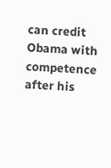can credit Obama with competence after his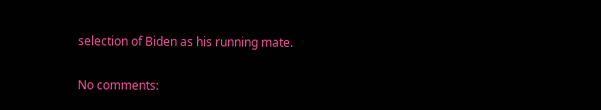selection of Biden as his running mate.

No comments: